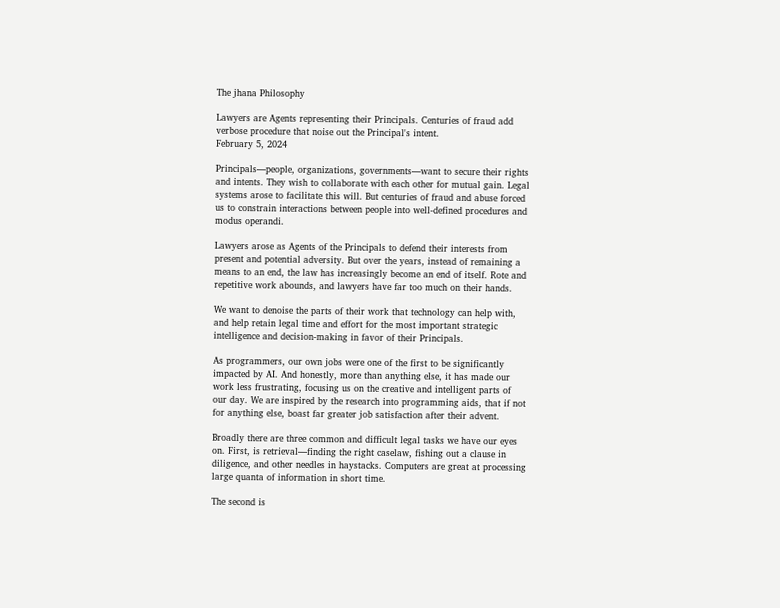The jhana Philosophy

Lawyers are Agents representing their Principals. Centuries of fraud add verbose procedure that noise out the Principal's intent.
February 5, 2024

Principals—people, organizations, governments—want to secure their rights and intents. They wish to collaborate with each other for mutual gain. Legal systems arose to facilitate this will. But centuries of fraud and abuse forced us to constrain interactions between people into well-defined procedures and modus operandi.

Lawyers arose as Agents of the Principals to defend their interests from present and potential adversity. But over the years, instead of remaining a means to an end, the law has increasingly become an end of itself. Rote and repetitive work abounds, and lawyers have far too much on their hands.

We want to denoise the parts of their work that technology can help with, and help retain legal time and effort for the most important strategic intelligence and decision-making in favor of their Principals.

As programmers, our own jobs were one of the first to be significantly impacted by AI. And honestly, more than anything else, it has made our work less frustrating, focusing us on the creative and intelligent parts of our day. We are inspired by the research into programming aids, that if not for anything else, boast far greater job satisfaction after their advent.

Broadly there are three common and difficult legal tasks we have our eyes on. First, is retrieval—finding the right caselaw, fishing out a clause in diligence, and other needles in haystacks. Computers are great at processing large quanta of information in short time.

The second is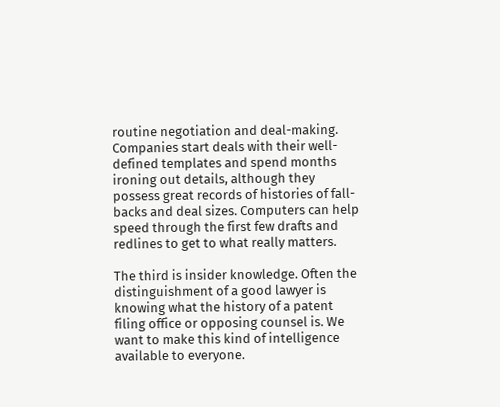routine negotiation and deal-making. Companies start deals with their well-defined templates and spend months ironing out details, although they possess great records of histories of fall-backs and deal sizes. Computers can help speed through the first few drafts and redlines to get to what really matters.

The third is insider knowledge. Often the distinguishment of a good lawyer is knowing what the history of a patent filing office or opposing counsel is. We want to make this kind of intelligence available to everyone.